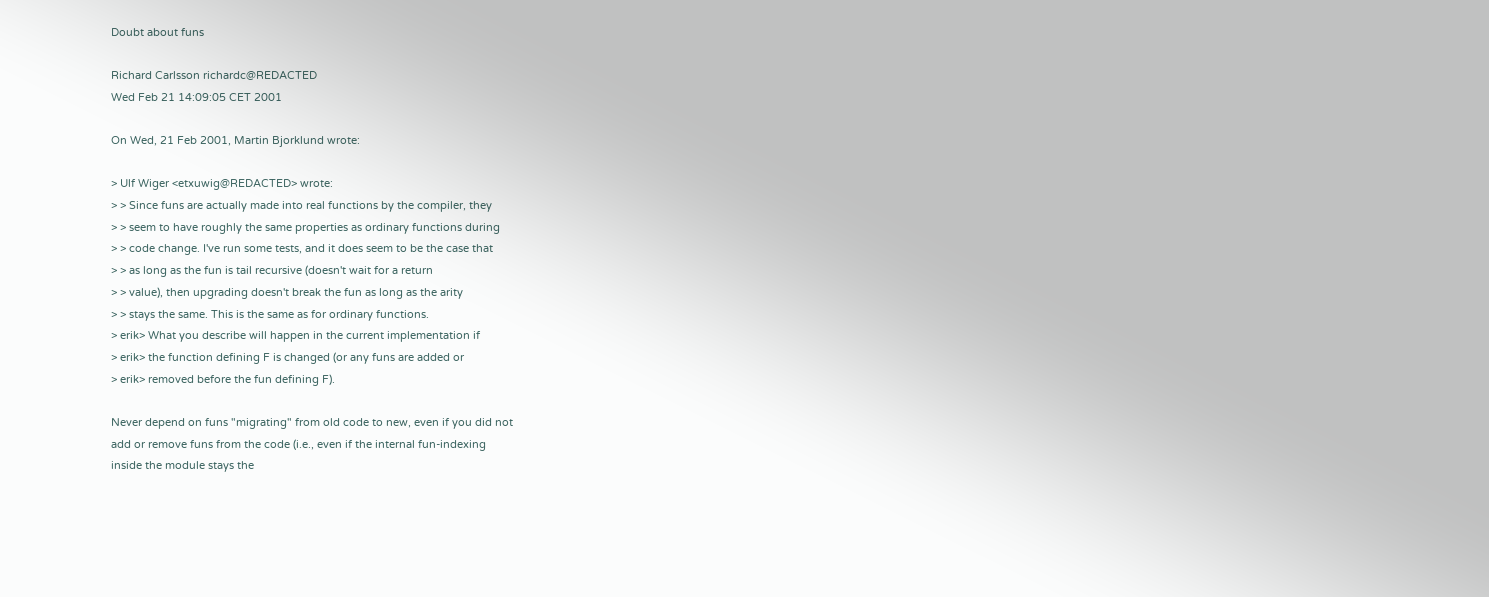Doubt about funs

Richard Carlsson richardc@REDACTED
Wed Feb 21 14:09:05 CET 2001

On Wed, 21 Feb 2001, Martin Bjorklund wrote:

> Ulf Wiger <etxuwig@REDACTED> wrote:
> > Since funs are actually made into real functions by the compiler, they
> > seem to have roughly the same properties as ordinary functions during
> > code change. I've run some tests, and it does seem to be the case that
> > as long as the fun is tail recursive (doesn't wait for a return
> > value), then upgrading doesn't break the fun as long as the arity
> > stays the same. This is the same as for ordinary functions.
> erik> What you describe will happen in the current implementation if
> erik> the function defining F is changed (or any funs are added or
> erik> removed before the fun defining F).

Never depend on funs "migrating" from old code to new, even if you did not
add or remove funs from the code (i.e., even if the internal fun-indexing
inside the module stays the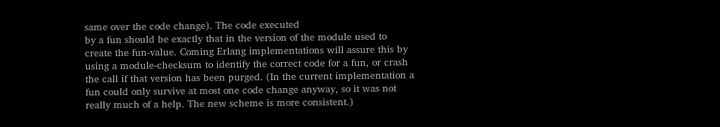same over the code change). The code executed
by a fun should be exactly that in the version of the module used to
create the fun-value. Coming Erlang implementations will assure this by
using a module-checksum to identify the correct code for a fun, or crash
the call if that version has been purged. (In the current implementation a
fun could only survive at most one code change anyway, so it was not
really much of a help. The new scheme is more consistent.)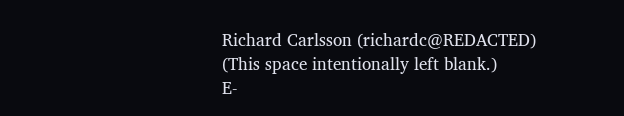Richard Carlsson (richardc@REDACTED)   (This space intentionally left blank.)
E-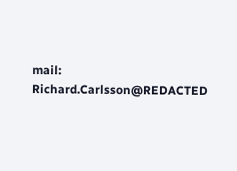mail: Richard.Carlsson@REDACTED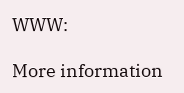WWW:

More information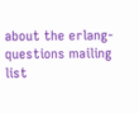about the erlang-questions mailing list